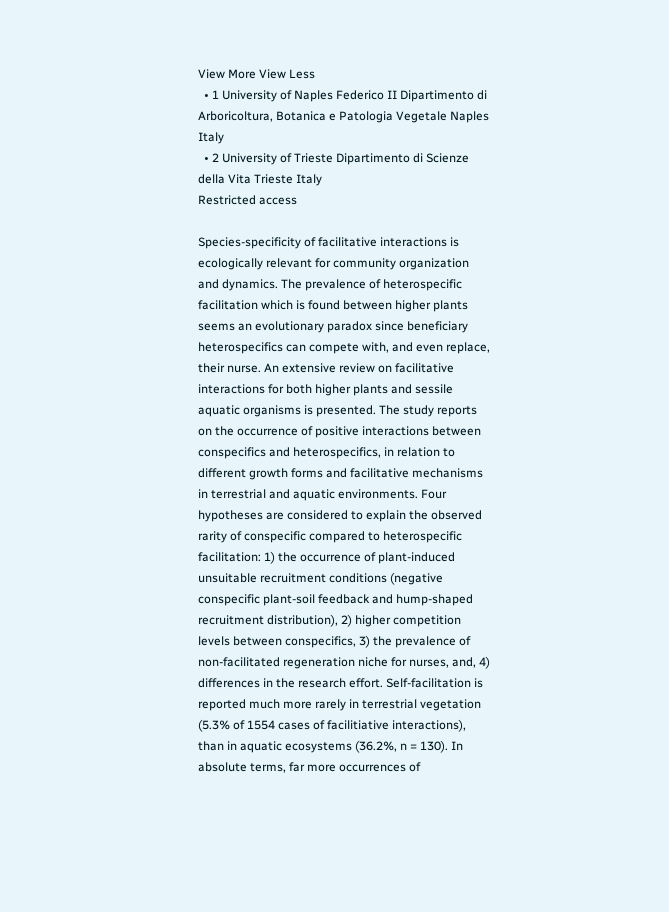View More View Less
  • 1 University of Naples Federico II Dipartimento di Arboricoltura, Botanica e Patologia Vegetale Naples Italy
  • 2 University of Trieste Dipartimento di Scienze della Vita Trieste Italy
Restricted access

Species-specificity of facilitative interactions is ecologically relevant for community organization and dynamics. The prevalence of heterospecific facilitation which is found between higher plants seems an evolutionary paradox since beneficiary heterospecifics can compete with, and even replace, their nurse. An extensive review on facilitative interactions for both higher plants and sessile aquatic organisms is presented. The study reports on the occurrence of positive interactions between conspecifics and heterospecifics, in relation to different growth forms and facilitative mechanisms in terrestrial and aquatic environments. Four hypotheses are considered to explain the observed rarity of conspecific compared to heterospecific facilitation: 1) the occurrence of plant-induced unsuitable recruitment conditions (negative conspecific plant-soil feedback and hump-shaped recruitment distribution), 2) higher competition levels between conspecifics, 3) the prevalence of non-facilitated regeneration niche for nurses, and, 4) differences in the research effort. Self-facilitation is reported much more rarely in terrestrial vegetation (5.3% of 1554 cases of facilitiative interactions), than in aquatic ecosystems (36.2%, n = 130). In absolute terms, far more occurrences of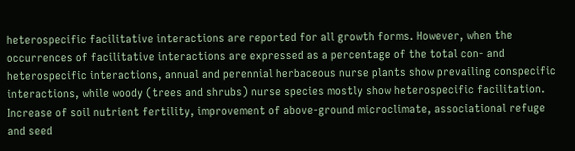heterospecific facilitative interactions are reported for all growth forms. However, when the occurrences of facilitative interactions are expressed as a percentage of the total con- and heterospecific interactions, annual and perennial herbaceous nurse plants show prevailing conspecific interactions, while woody (trees and shrubs) nurse species mostly show heterospecific facilitation. Increase of soil nutrient fertility, improvement of above-ground microclimate, associational refuge and seed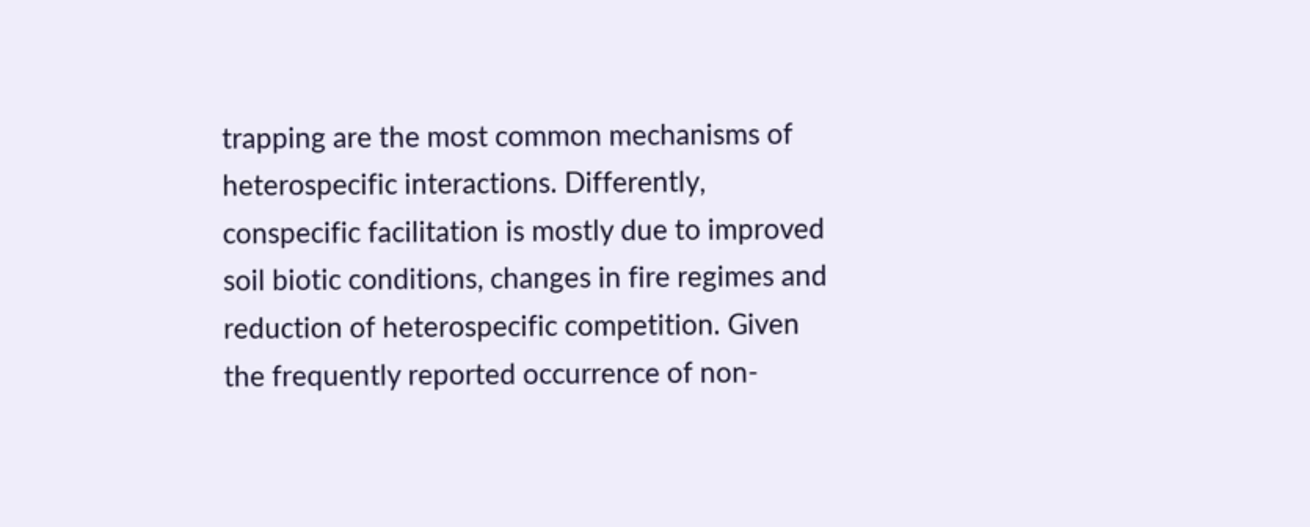trapping are the most common mechanisms of heterospecific interactions. Differently, conspecific facilitation is mostly due to improved soil biotic conditions, changes in fire regimes and reduction of heterospecific competition. Given the frequently reported occurrence of non-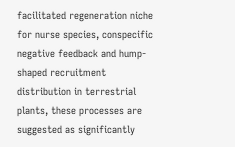facilitated regeneration niche for nurse species, conspecific negative feedback and hump-shaped recruitment distribution in terrestrial plants, these processes are suggested as significantly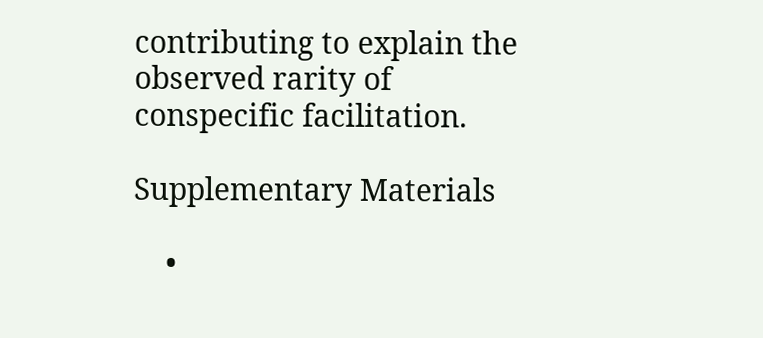contributing to explain the observed rarity of conspecific facilitation.

Supplementary Materials

    •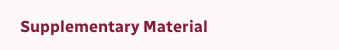Supplementary Material